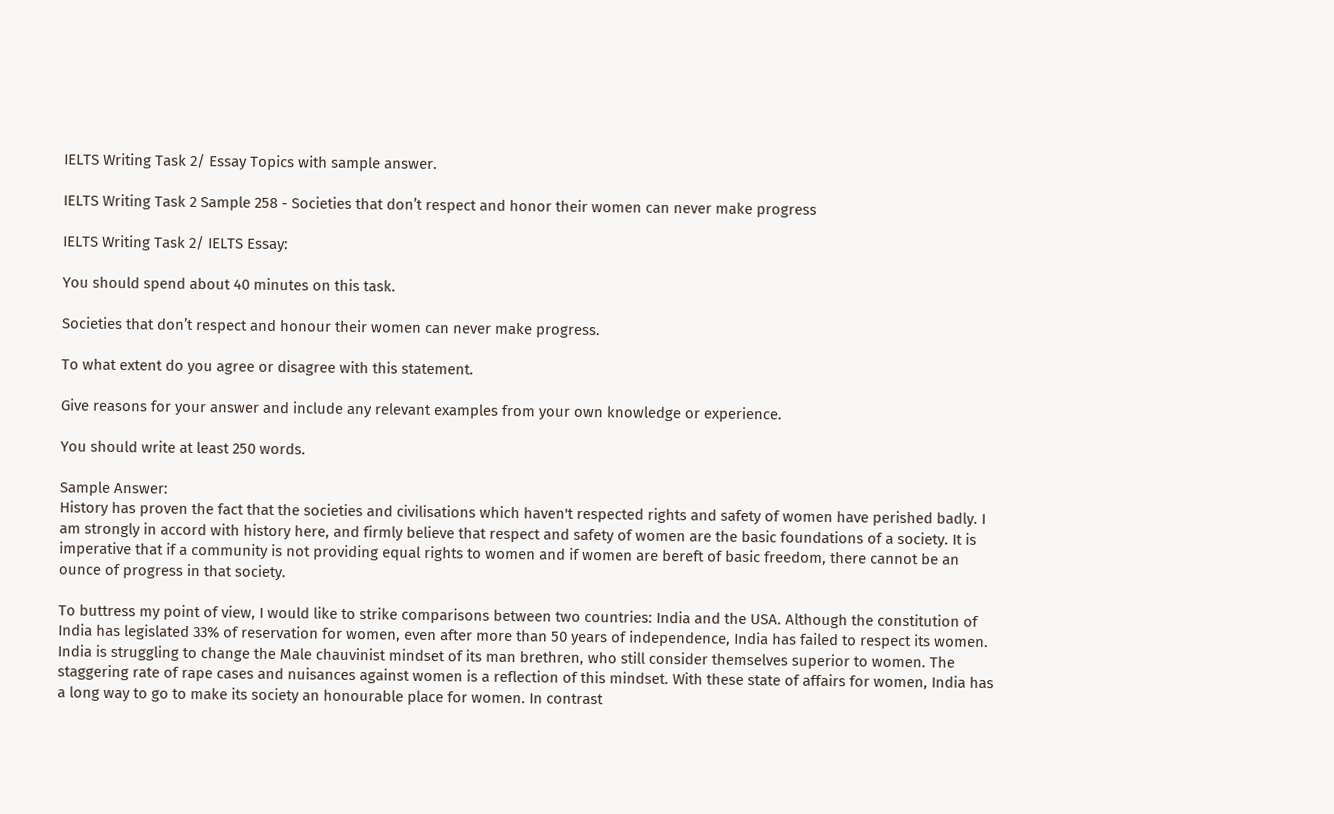IELTS Writing Task 2/ Essay Topics with sample answer.

IELTS Writing Task 2 Sample 258 - Societies that don’t respect and honor their women can never make progress

IELTS Writing Task 2/ IELTS Essay:

You should spend about 40 minutes on this task.

Societies that don’t respect and honour their women can never make progress.

To what extent do you agree or disagree with this statement.

Give reasons for your answer and include any relevant examples from your own knowledge or experience.

You should write at least 250 words.

Sample Answer:
History has proven the fact that the societies and civilisations which haven't respected rights and safety of women have perished badly. I am strongly in accord with history here, and firmly believe that respect and safety of women are the basic foundations of a society. It is imperative that if a community is not providing equal rights to women and if women are bereft of basic freedom, there cannot be an ounce of progress in that society.

To buttress my point of view, I would like to strike comparisons between two countries: India and the USA. Although the constitution of India has legislated 33% of reservation for women, even after more than 50 years of independence, India has failed to respect its women. India is struggling to change the Male chauvinist mindset of its man brethren, who still consider themselves superior to women. The staggering rate of rape cases and nuisances against women is a reflection of this mindset. With these state of affairs for women, India has a long way to go to make its society an honourable place for women. In contrast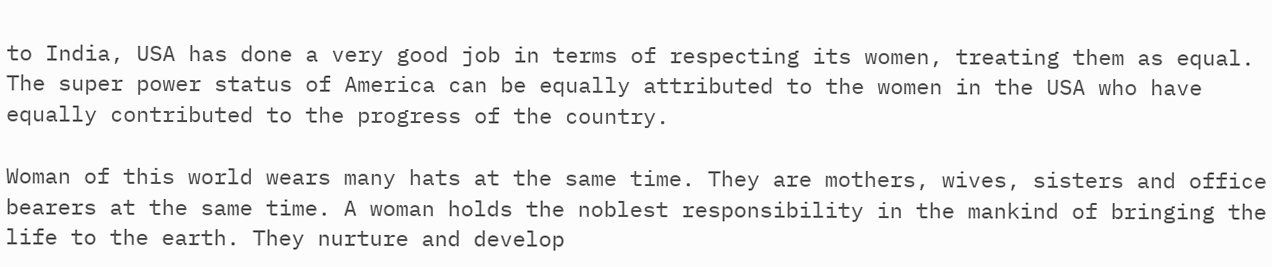to India, USA has done a very good job in terms of respecting its women, treating them as equal. The super power status of America can be equally attributed to the women in the USA who have equally contributed to the progress of the country.

Woman of this world wears many hats at the same time. They are mothers, wives, sisters and office bearers at the same time. A woman holds the noblest responsibility in the mankind of bringing the life to the earth. They nurture and develop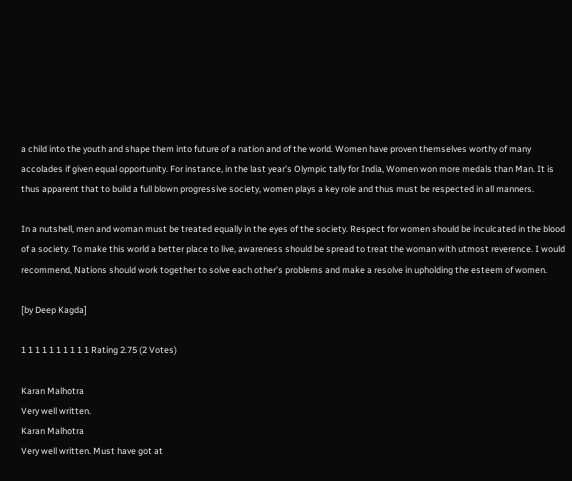a child into the youth and shape them into future of a nation and of the world. Women have proven themselves worthy of many accolades if given equal opportunity. For instance, in the last year's Olympic tally for India, Women won more medals than Man. It is thus apparent that to build a full blown progressive society, women plays a key role and thus must be respected in all manners.

In a nutshell, men and woman must be treated equally in the eyes of the society. Respect for women should be inculcated in the blood of a society. To make this world a better place to live, awareness should be spread to treat the woman with utmost reverence. I would recommend, Nations should work together to solve each other's problems and make a resolve in upholding the esteem of women.

[by Deep Kagda]

1 1 1 1 1 1 1 1 1 1 Rating 2.75 (2 Votes)

Karan Malhotra
Very well written.
Karan Malhotra
Very well written. Must have got at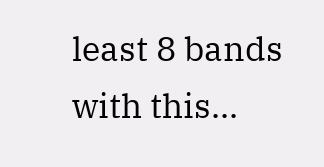least 8 bands with this...